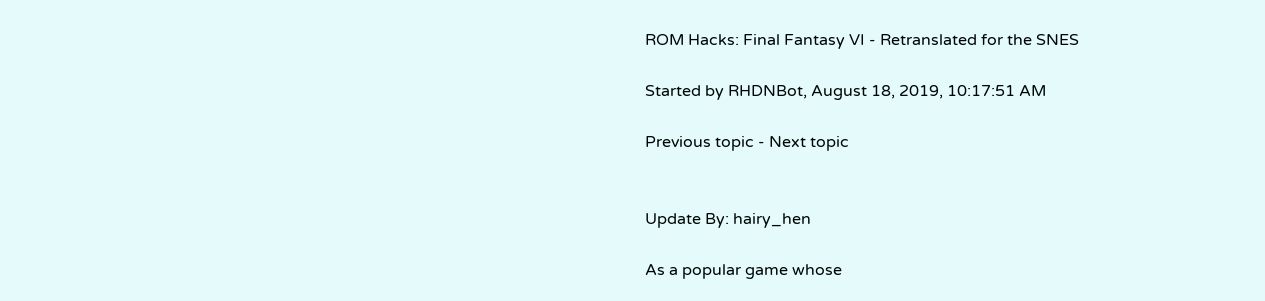ROM Hacks: Final Fantasy VI - Retranslated for the SNES

Started by RHDNBot, August 18, 2019, 10:17:51 AM

Previous topic - Next topic


Update By: hairy_hen

As a popular game whose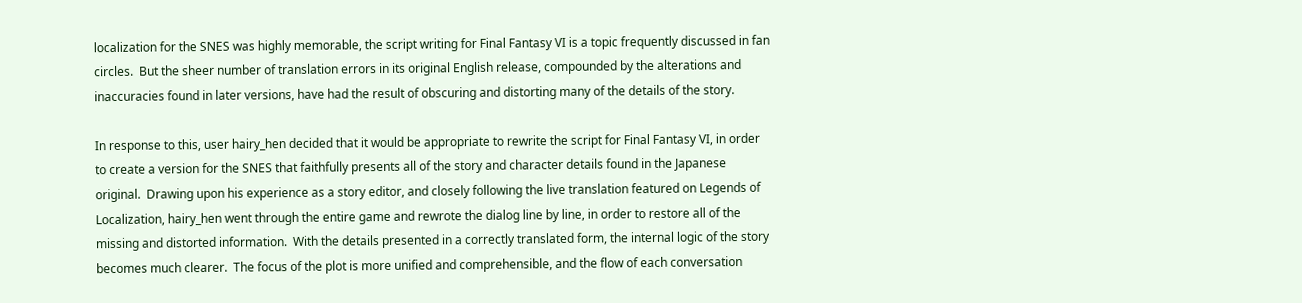localization for the SNES was highly memorable, the script writing for Final Fantasy VI is a topic frequently discussed in fan circles.  But the sheer number of translation errors in its original English release, compounded by the alterations and inaccuracies found in later versions, have had the result of obscuring and distorting many of the details of the story.

In response to this, user hairy_hen decided that it would be appropriate to rewrite the script for Final Fantasy VI, in order to create a version for the SNES that faithfully presents all of the story and character details found in the Japanese original.  Drawing upon his experience as a story editor, and closely following the live translation featured on Legends of Localization, hairy_hen went through the entire game and rewrote the dialog line by line, in order to restore all of the missing and distorted information.  With the details presented in a correctly translated form, the internal logic of the story becomes much clearer.  The focus of the plot is more unified and comprehensible, and the flow of each conversation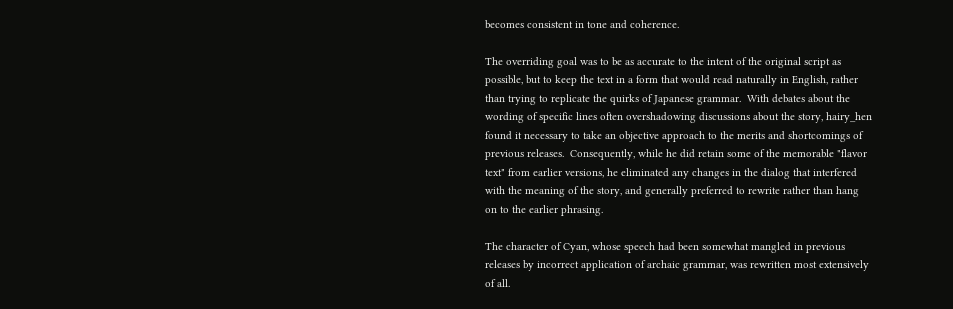becomes consistent in tone and coherence.

The overriding goal was to be as accurate to the intent of the original script as possible, but to keep the text in a form that would read naturally in English, rather than trying to replicate the quirks of Japanese grammar.  With debates about the wording of specific lines often overshadowing discussions about the story, hairy_hen found it necessary to take an objective approach to the merits and shortcomings of previous releases.  Consequently, while he did retain some of the memorable "flavor text" from earlier versions, he eliminated any changes in the dialog that interfered with the meaning of the story, and generally preferred to rewrite rather than hang on to the earlier phrasing.

The character of Cyan, whose speech had been somewhat mangled in previous releases by incorrect application of archaic grammar, was rewritten most extensively of all.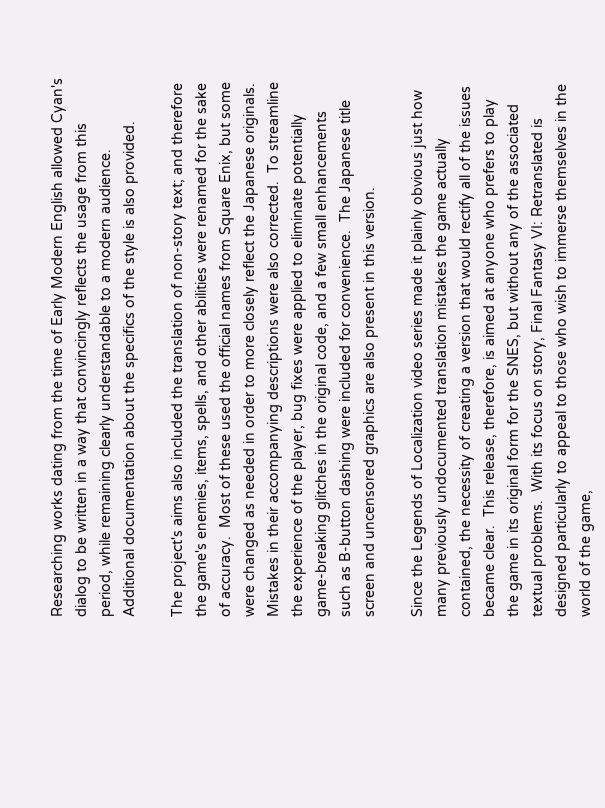Researching works dating from the time of Early Modern English allowed Cyan's dialog to be written in a way that convincingly reflects the usage from this period, while remaining clearly understandable to a modern audience.  Additional documentation about the specifics of the style is also provided.

The project's aims also included the translation of non-story text; and therefore the game's enemies, items, spells, and other abilities were renamed for the sake of accuracy.  Most of these used the official names from Square Enix, but some were changed as needed in order to more closely reflect the Japanese originals.  Mistakes in their accompanying descriptions were also corrected.  To streamline the experience of the player, bug fixes were applied to eliminate potentially game-breaking glitches in the original code, and a few small enhancements such as B-button dashing were included for convenience.  The Japanese title screen and uncensored graphics are also present in this version.

Since the Legends of Localization video series made it plainly obvious just how many previously undocumented translation mistakes the game actually contained, the necessity of creating a version that would rectify all of the issues became clear.  This release, therefore, is aimed at anyone who prefers to play the game in its original form for the SNES, but without any of the associated textual problems.  With its focus on story, Final Fantasy VI: Retranslated is designed particularly to appeal to those who wish to immerse themselves in the world of the game,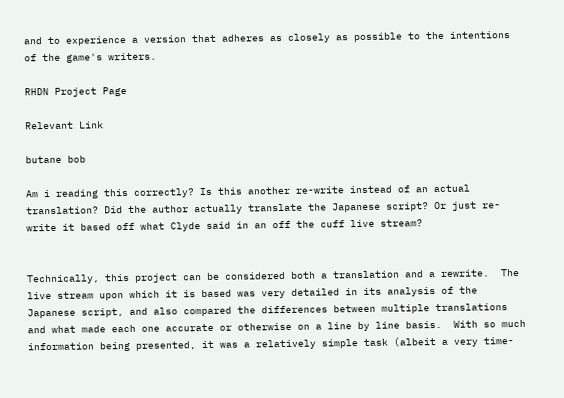and to experience a version that adheres as closely as possible to the intentions of the game's writers.

RHDN Project Page

Relevant Link

butane bob

Am i reading this correctly? Is this another re-write instead of an actual translation? Did the author actually translate the Japanese script? Or just re-write it based off what Clyde said in an off the cuff live stream?


Technically, this project can be considered both a translation and a rewrite.  The live stream upon which it is based was very detailed in its analysis of the Japanese script, and also compared the differences between multiple translations and what made each one accurate or otherwise on a line by line basis.  With so much information being presented, it was a relatively simple task (albeit a very time-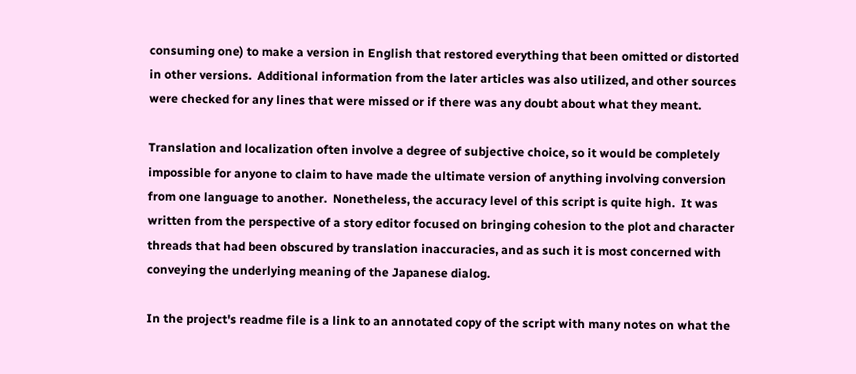consuming one) to make a version in English that restored everything that been omitted or distorted in other versions.  Additional information from the later articles was also utilized, and other sources were checked for any lines that were missed or if there was any doubt about what they meant.

Translation and localization often involve a degree of subjective choice, so it would be completely impossible for anyone to claim to have made the ultimate version of anything involving conversion from one language to another.  Nonetheless, the accuracy level of this script is quite high.  It was written from the perspective of a story editor focused on bringing cohesion to the plot and character threads that had been obscured by translation inaccuracies, and as such it is most concerned with conveying the underlying meaning of the Japanese dialog.

In the project's readme file is a link to an annotated copy of the script with many notes on what the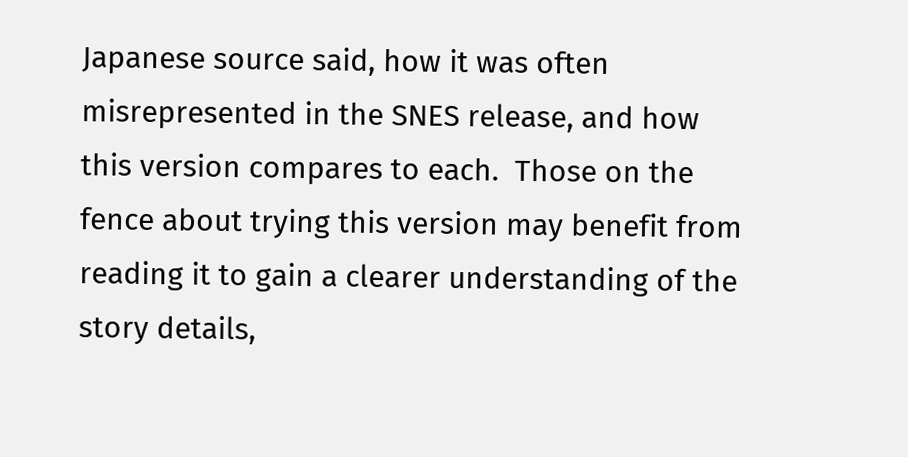Japanese source said, how it was often misrepresented in the SNES release, and how this version compares to each.  Those on the fence about trying this version may benefit from reading it to gain a clearer understanding of the story details,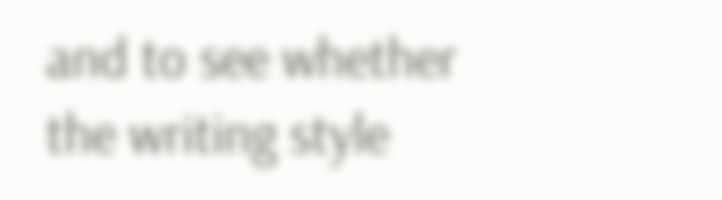and to see whether the writing style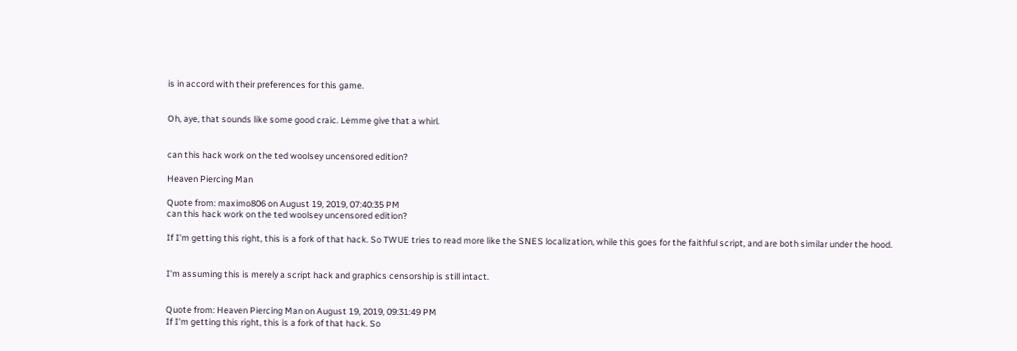is in accord with their preferences for this game.


Oh, aye, that sounds like some good craic. Lemme give that a whirl.


can this hack work on the ted woolsey uncensored edition?

Heaven Piercing Man

Quote from: maximo806 on August 19, 2019, 07:40:35 PM
can this hack work on the ted woolsey uncensored edition?

If I'm getting this right, this is a fork of that hack. So TWUE tries to read more like the SNES localization, while this goes for the faithful script, and are both similar under the hood.


I'm assuming this is merely a script hack and graphics censorship is still intact.


Quote from: Heaven Piercing Man on August 19, 2019, 09:31:49 PM
If I'm getting this right, this is a fork of that hack. So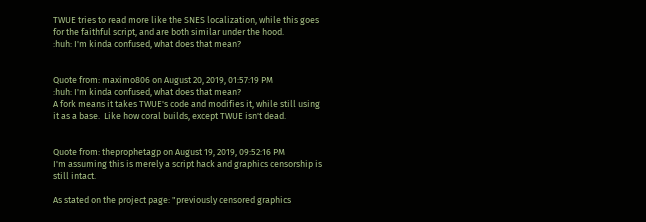TWUE tries to read more like the SNES localization, while this goes for the faithful script, and are both similar under the hood.
:huh: I'm kinda confused, what does that mean?


Quote from: maximo806 on August 20, 2019, 01:57:19 PM
:huh: I'm kinda confused, what does that mean?
A fork means it takes TWUE's code and modifies it, while still using it as a base.  Like how coral builds, except TWUE isn't dead.


Quote from: theprophetagp on August 19, 2019, 09:52:16 PM
I'm assuming this is merely a script hack and graphics censorship is still intact.

As stated on the project page: "previously censored graphics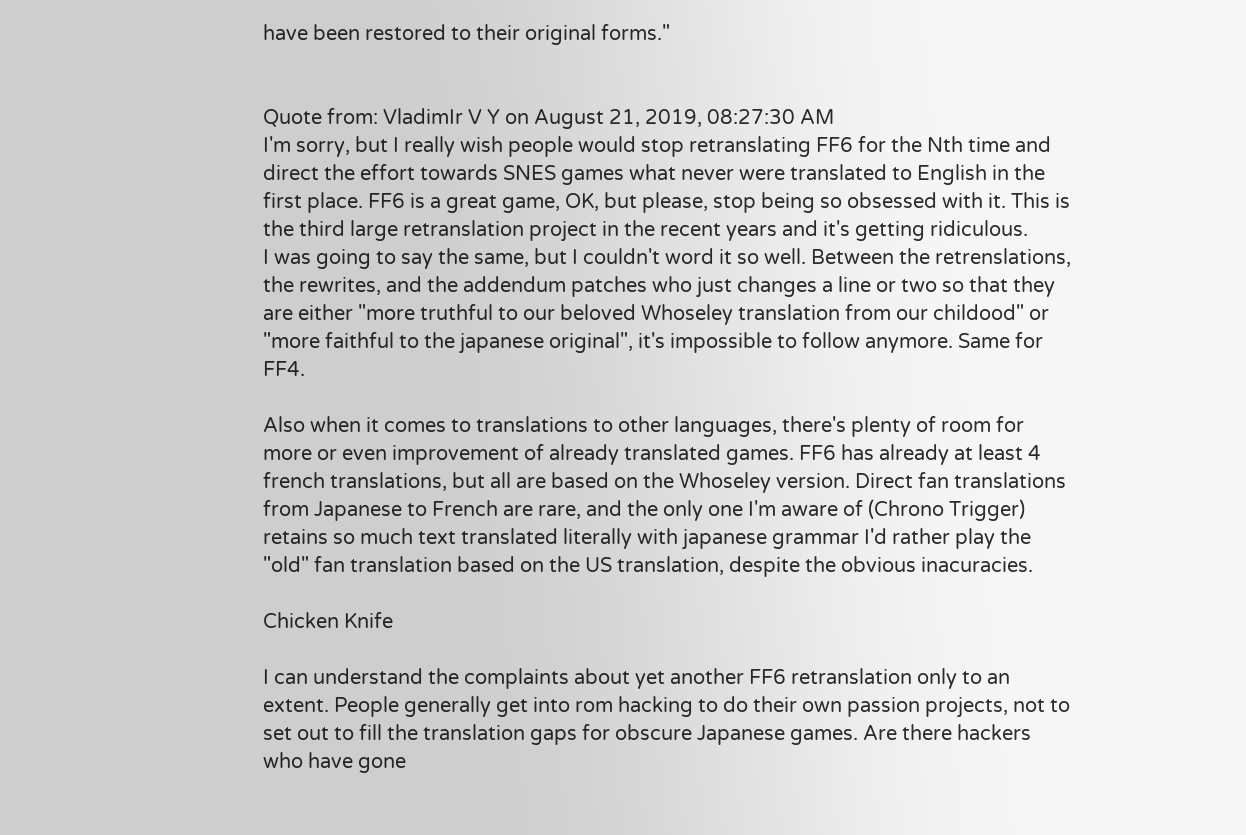have been restored to their original forms."


Quote from: VladimIr V Y on August 21, 2019, 08:27:30 AM
I'm sorry, but I really wish people would stop retranslating FF6 for the Nth time and direct the effort towards SNES games what never were translated to English in the first place. FF6 is a great game, OK, but please, stop being so obsessed with it. This is the third large retranslation project in the recent years and it's getting ridiculous.
I was going to say the same, but I couldn't word it so well. Between the retrenslations, the rewrites, and the addendum patches who just changes a line or two so that they are either "more truthful to our beloved Whoseley translation from our childood" or "more faithful to the japanese original", it's impossible to follow anymore. Same for FF4.

Also when it comes to translations to other languages, there's plenty of room for more or even improvement of already translated games. FF6 has already at least 4 french translations, but all are based on the Whoseley version. Direct fan translations from Japanese to French are rare, and the only one I'm aware of (Chrono Trigger) retains so much text translated literally with japanese grammar I'd rather play the "old" fan translation based on the US translation, despite the obvious inacuracies.

Chicken Knife

I can understand the complaints about yet another FF6 retranslation only to an extent. People generally get into rom hacking to do their own passion projects, not to set out to fill the translation gaps for obscure Japanese games. Are there hackers who have gone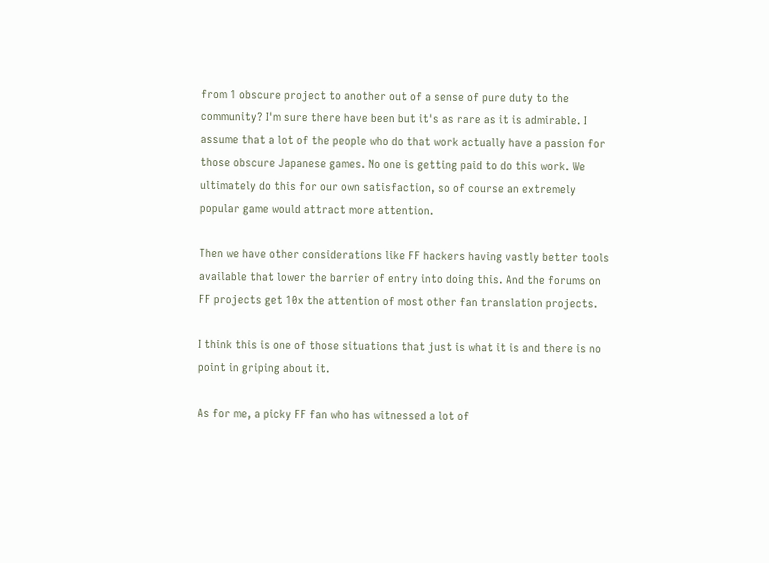from 1 obscure project to another out of a sense of pure duty to the community? I'm sure there have been but it's as rare as it is admirable. I assume that a lot of the people who do that work actually have a passion for those obscure Japanese games. No one is getting paid to do this work. We ultimately do this for our own satisfaction, so of course an extremely popular game would attract more attention.

Then we have other considerations like FF hackers having vastly better tools available that lower the barrier of entry into doing this. And the forums on FF projects get 10x the attention of most other fan translation projects.

I think this is one of those situations that just is what it is and there is no point in griping about it.

As for me, a picky FF fan who has witnessed a lot of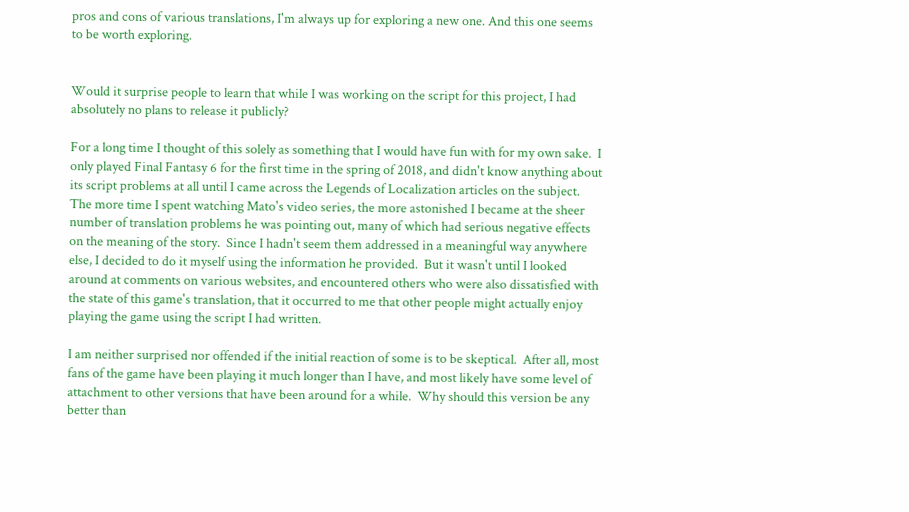pros and cons of various translations, I'm always up for exploring a new one. And this one seems to be worth exploring.


Would it surprise people to learn that while I was working on the script for this project, I had absolutely no plans to release it publicly?

For a long time I thought of this solely as something that I would have fun with for my own sake.  I only played Final Fantasy 6 for the first time in the spring of 2018, and didn't know anything about its script problems at all until I came across the Legends of Localization articles on the subject.  The more time I spent watching Mato's video series, the more astonished I became at the sheer number of translation problems he was pointing out, many of which had serious negative effects on the meaning of the story.  Since I hadn't seem them addressed in a meaningful way anywhere else, I decided to do it myself using the information he provided.  But it wasn't until I looked around at comments on various websites, and encountered others who were also dissatisfied with the state of this game's translation, that it occurred to me that other people might actually enjoy playing the game using the script I had written.

I am neither surprised nor offended if the initial reaction of some is to be skeptical.  After all, most fans of the game have been playing it much longer than I have, and most likely have some level of attachment to other versions that have been around for a while.  Why should this version be any better than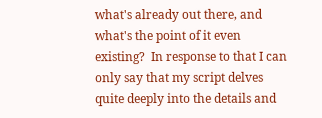what's already out there, and what's the point of it even existing?  In response to that I can only say that my script delves quite deeply into the details and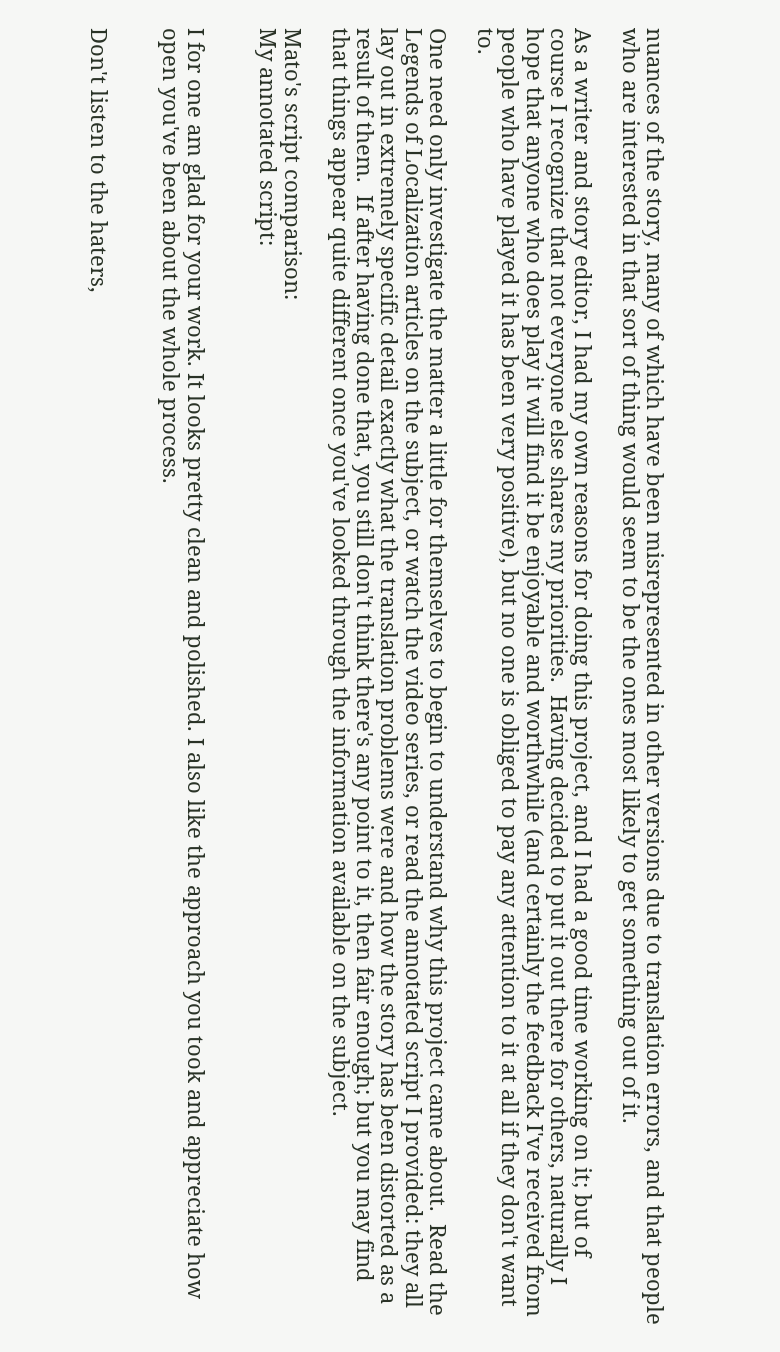nuances of the story, many of which have been misrepresented in other versions due to translation errors, and that people who are interested in that sort of thing would seem to be the ones most likely to get something out of it.

As a writer and story editor, I had my own reasons for doing this project, and I had a good time working on it; but of course I recognize that not everyone else shares my priorities.  Having decided to put it out there for others, naturally I hope that anyone who does play it will find it be enjoyable and worthwhile (and certainly the feedback I've received from people who have played it has been very positive), but no one is obliged to pay any attention to it at all if they don't want to.

One need only investigate the matter a little for themselves to begin to understand why this project came about.  Read the Legends of Localization articles on the subject, or watch the video series, or read the annotated script I provided: they all lay out in extremely specific detail exactly what the translation problems were and how the story has been distorted as a result of them.  If after having done that, you still don't think there's any point to it, then fair enough; but you may find that things appear quite different once you've looked through the information available on the subject.

Mato's script comparison:
My annotated script:


I for one am glad for your work. It looks pretty clean and polished. I also like the approach you took and appreciate how open you've been about the whole process.


Don't listen to the haters,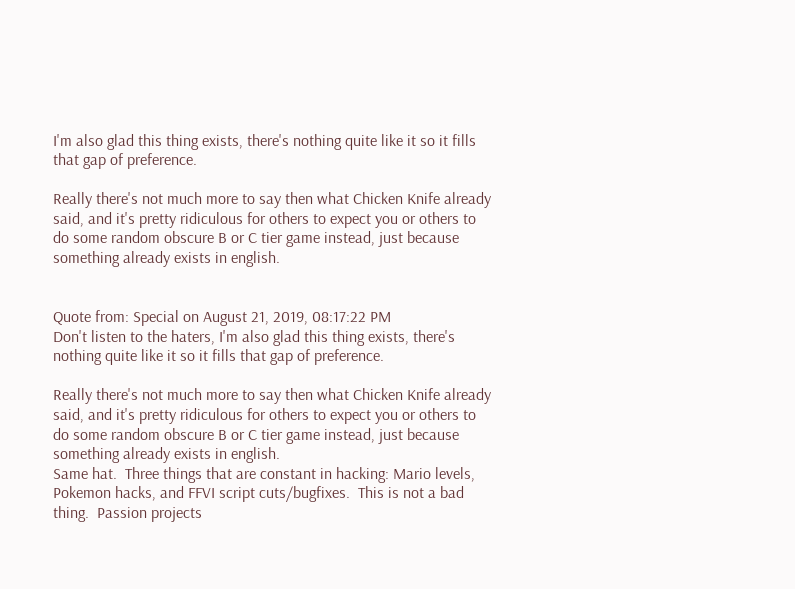I'm also glad this thing exists, there's nothing quite like it so it fills that gap of preference.

Really there's not much more to say then what Chicken Knife already said, and it's pretty ridiculous for others to expect you or others to do some random obscure B or C tier game instead, just because something already exists in english.


Quote from: Special on August 21, 2019, 08:17:22 PM
Don't listen to the haters, I'm also glad this thing exists, there's nothing quite like it so it fills that gap of preference.

Really there's not much more to say then what Chicken Knife already said, and it's pretty ridiculous for others to expect you or others to do some random obscure B or C tier game instead, just because something already exists in english.
Same hat.  Three things that are constant in hacking: Mario levels, Pokemon hacks, and FFVI script cuts/bugfixes.  This is not a bad thing.  Passion projects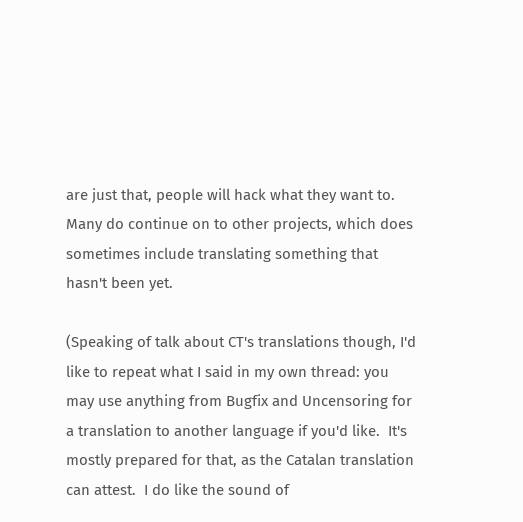are just that, people will hack what they want to.  Many do continue on to other projects, which does sometimes include translating something that hasn't been yet.

(Speaking of talk about CT's translations though, I'd like to repeat what I said in my own thread: you may use anything from Bugfix and Uncensoring for a translation to another language if you'd like.  It's mostly prepared for that, as the Catalan translation can attest.  I do like the sound of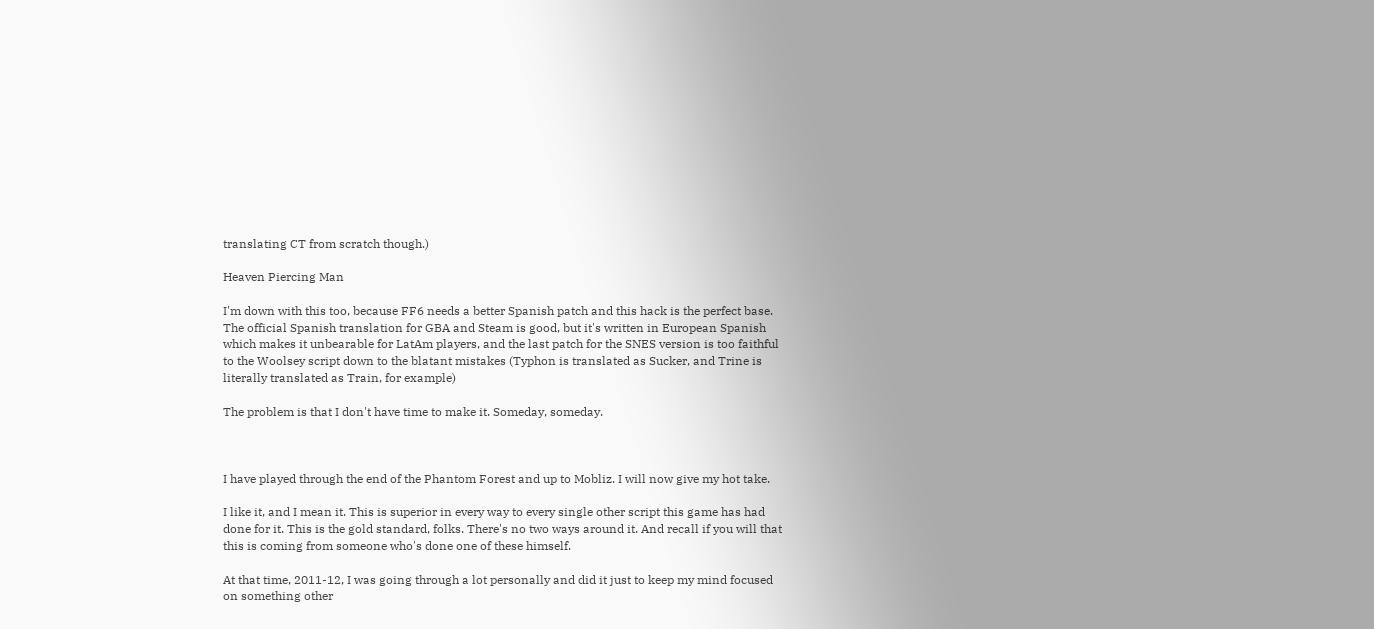translating CT from scratch though.)

Heaven Piercing Man

I'm down with this too, because FF6 needs a better Spanish patch and this hack is the perfect base. The official Spanish translation for GBA and Steam is good, but it's written in European Spanish which makes it unbearable for LatAm players, and the last patch for the SNES version is too faithful to the Woolsey script down to the blatant mistakes (Typhon is translated as Sucker, and Trine is literally translated as Train, for example)

The problem is that I don't have time to make it. Someday, someday.



I have played through the end of the Phantom Forest and up to Mobliz. I will now give my hot take.

I like it, and I mean it. This is superior in every way to every single other script this game has had done for it. This is the gold standard, folks. There's no two ways around it. And recall if you will that this is coming from someone who's done one of these himself.

At that time, 2011-12, I was going through a lot personally and did it just to keep my mind focused on something other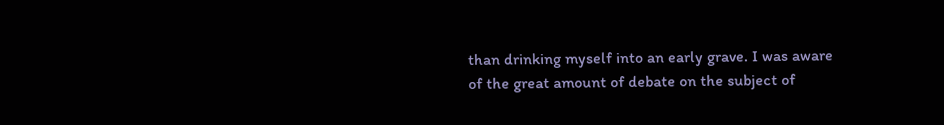than drinking myself into an early grave. I was aware of the great amount of debate on the subject of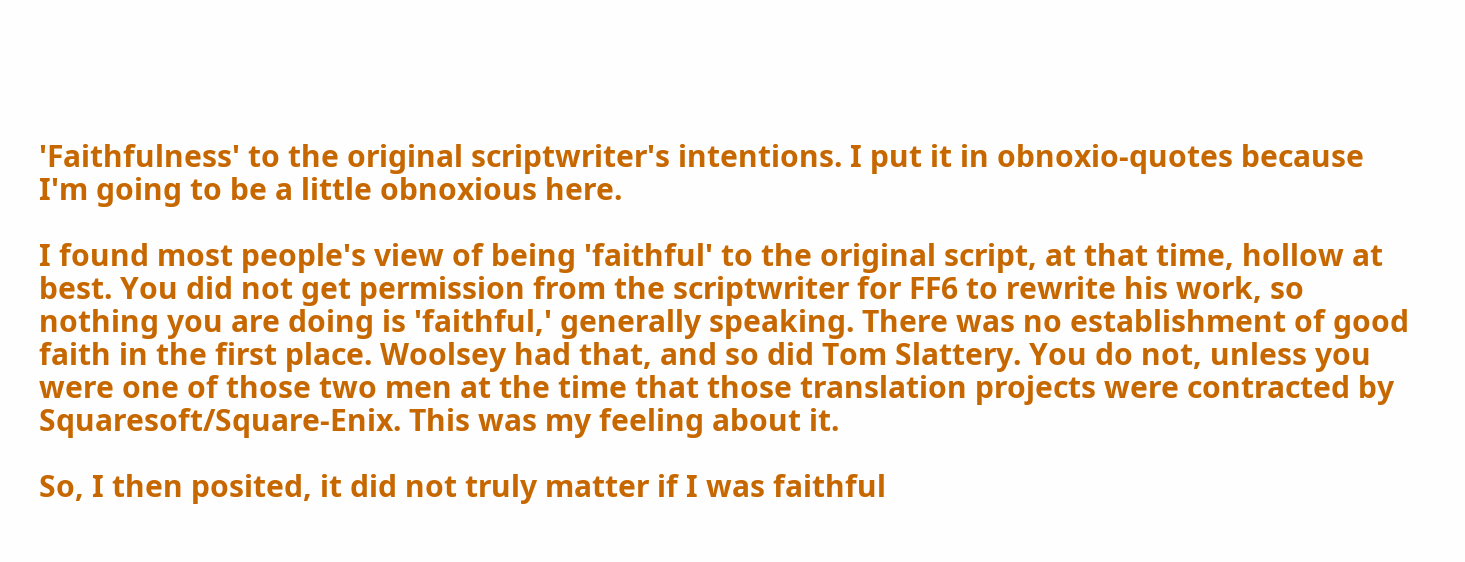'Faithfulness' to the original scriptwriter's intentions. I put it in obnoxio-quotes because I'm going to be a little obnoxious here.

I found most people's view of being 'faithful' to the original script, at that time, hollow at best. You did not get permission from the scriptwriter for FF6 to rewrite his work, so nothing you are doing is 'faithful,' generally speaking. There was no establishment of good faith in the first place. Woolsey had that, and so did Tom Slattery. You do not, unless you were one of those two men at the time that those translation projects were contracted by Squaresoft/Square-Enix. This was my feeling about it.

So, I then posited, it did not truly matter if I was faithful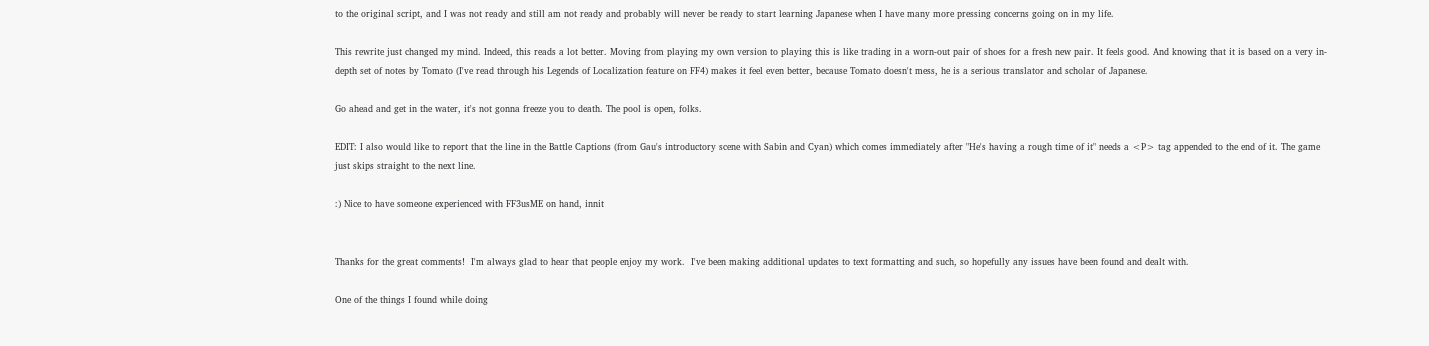to the original script, and I was not ready and still am not ready and probably will never be ready to start learning Japanese when I have many more pressing concerns going on in my life.

This rewrite just changed my mind. Indeed, this reads a lot better. Moving from playing my own version to playing this is like trading in a worn-out pair of shoes for a fresh new pair. It feels good. And knowing that it is based on a very in-depth set of notes by Tomato (I've read through his Legends of Localization feature on FF4) makes it feel even better, because Tomato doesn't mess, he is a serious translator and scholar of Japanese.

Go ahead and get in the water, it's not gonna freeze you to death. The pool is open, folks.

EDIT: I also would like to report that the line in the Battle Captions (from Gau's introductory scene with Sabin and Cyan) which comes immediately after "He's having a rough time of it" needs a <P> tag appended to the end of it. The game just skips straight to the next line.

:) Nice to have someone experienced with FF3usME on hand, innit


Thanks for the great comments!  I'm always glad to hear that people enjoy my work.  I've been making additional updates to text formatting and such, so hopefully any issues have been found and dealt with.

One of the things I found while doing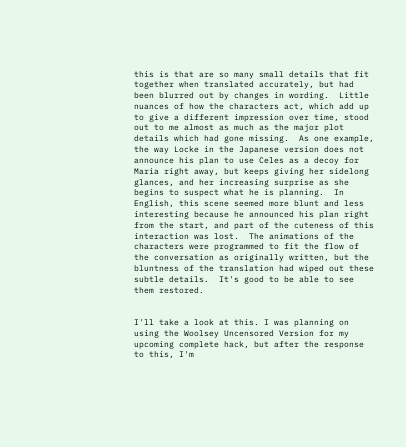this is that are so many small details that fit together when translated accurately, but had been blurred out by changes in wording.  Little nuances of how the characters act, which add up to give a different impression over time, stood out to me almost as much as the major plot details which had gone missing.  As one example, the way Locke in the Japanese version does not announce his plan to use Celes as a decoy for Maria right away, but keeps giving her sidelong glances, and her increasing surprise as she begins to suspect what he is planning.  In English, this scene seemed more blunt and less interesting because he announced his plan right from the start, and part of the cuteness of this interaction was lost.  The animations of the characters were programmed to fit the flow of the conversation as originally written, but the bluntness of the translation had wiped out these subtle details.  It's good to be able to see them restored.


I'll take a look at this. I was planning on using the Woolsey Uncensored Version for my upcoming complete hack, but after the response to this, I'm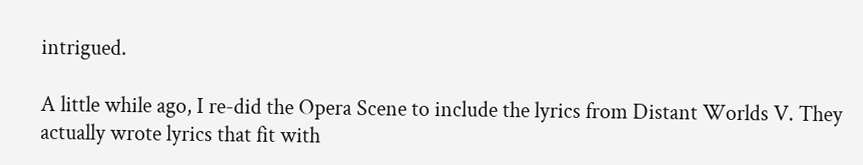intrigued.

A little while ago, I re-did the Opera Scene to include the lyrics from Distant Worlds V. They actually wrote lyrics that fit with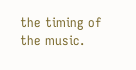the timing of the music.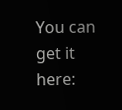You can get it here: